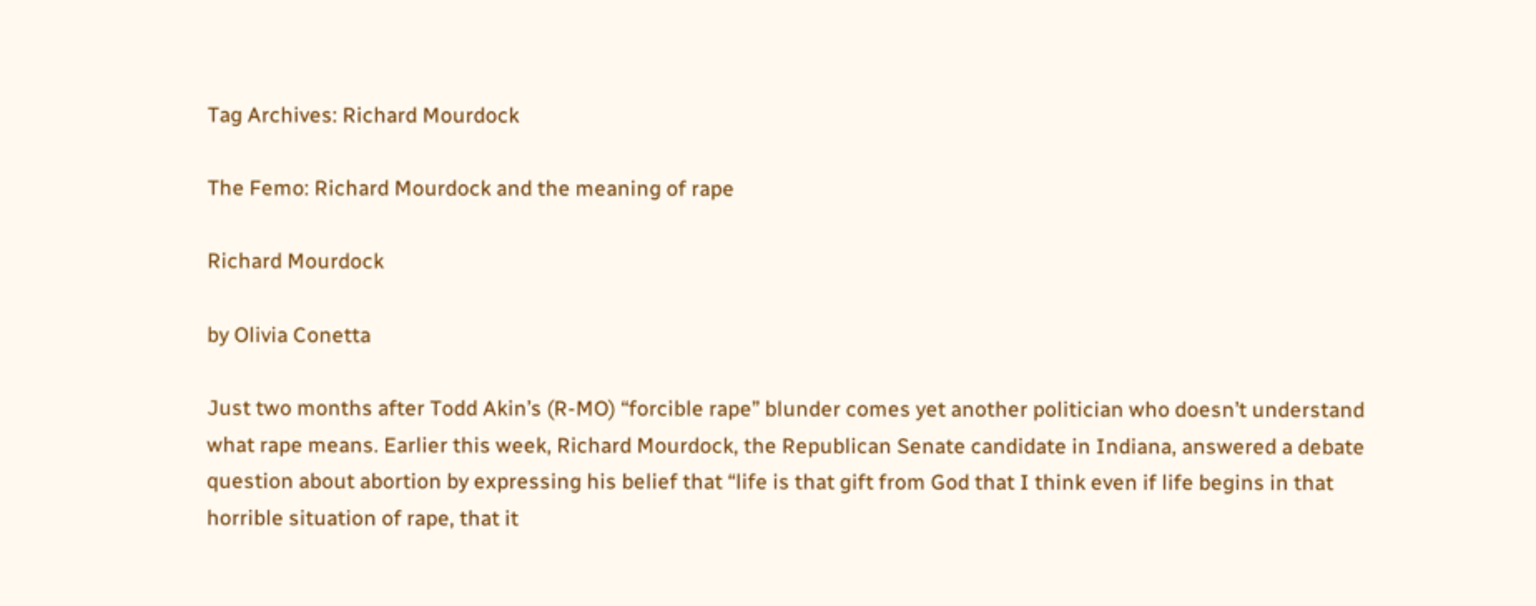Tag Archives: Richard Mourdock

The Femo: Richard Mourdock and the meaning of rape

Richard Mourdock

by Olivia Conetta

Just two months after Todd Akin’s (R-MO) “forcible rape” blunder comes yet another politician who doesn’t understand what rape means. Earlier this week, Richard Mourdock, the Republican Senate candidate in Indiana, answered a debate question about abortion by expressing his belief that “life is that gift from God that I think even if life begins in that horrible situation of rape, that it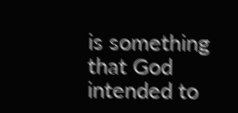is something that God intended to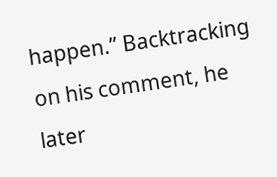happen.” Backtracking on his comment, he later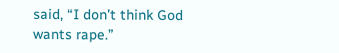said, “I don’t think God wants rape.”